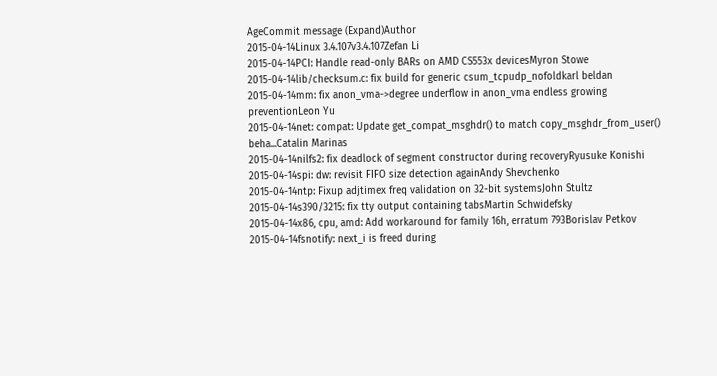AgeCommit message (Expand)Author
2015-04-14Linux 3.4.107v3.4.107Zefan Li
2015-04-14PCI: Handle read-only BARs on AMD CS553x devicesMyron Stowe
2015-04-14lib/checksum.c: fix build for generic csum_tcpudp_nofoldkarl beldan
2015-04-14mm: fix anon_vma->degree underflow in anon_vma endless growing preventionLeon Yu
2015-04-14net: compat: Update get_compat_msghdr() to match copy_msghdr_from_user() beha...Catalin Marinas
2015-04-14nilfs2: fix deadlock of segment constructor during recoveryRyusuke Konishi
2015-04-14spi: dw: revisit FIFO size detection againAndy Shevchenko
2015-04-14ntp: Fixup adjtimex freq validation on 32-bit systemsJohn Stultz
2015-04-14s390/3215: fix tty output containing tabsMartin Schwidefsky
2015-04-14x86, cpu, amd: Add workaround for family 16h, erratum 793Borislav Petkov
2015-04-14fsnotify: next_i is freed during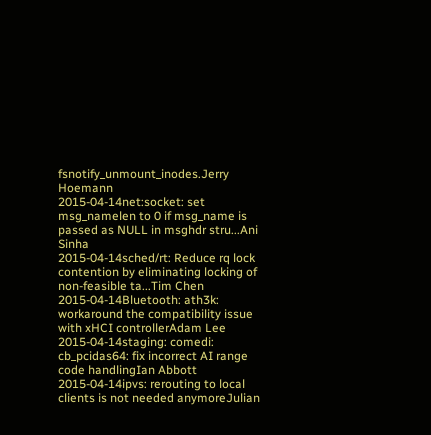fsnotify_unmount_inodes.Jerry Hoemann
2015-04-14net:socket: set msg_namelen to 0 if msg_name is passed as NULL in msghdr stru...Ani Sinha
2015-04-14sched/rt: Reduce rq lock contention by eliminating locking of non-feasible ta...Tim Chen
2015-04-14Bluetooth: ath3k: workaround the compatibility issue with xHCI controllerAdam Lee
2015-04-14staging: comedi: cb_pcidas64: fix incorrect AI range code handlingIan Abbott
2015-04-14ipvs: rerouting to local clients is not needed anymoreJulian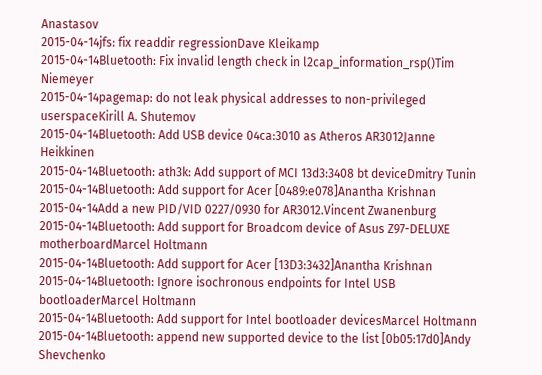Anastasov
2015-04-14jfs: fix readdir regressionDave Kleikamp
2015-04-14Bluetooth: Fix invalid length check in l2cap_information_rsp()Tim Niemeyer
2015-04-14pagemap: do not leak physical addresses to non-privileged userspaceKirill A. Shutemov
2015-04-14Bluetooth: Add USB device 04ca:3010 as Atheros AR3012Janne Heikkinen
2015-04-14Bluetooth: ath3k: Add support of MCI 13d3:3408 bt deviceDmitry Tunin
2015-04-14Bluetooth: Add support for Acer [0489:e078]Anantha Krishnan
2015-04-14Add a new PID/VID 0227/0930 for AR3012.Vincent Zwanenburg
2015-04-14Bluetooth: Add support for Broadcom device of Asus Z97-DELUXE motherboardMarcel Holtmann
2015-04-14Bluetooth: Add support for Acer [13D3:3432]Anantha Krishnan
2015-04-14Bluetooth: Ignore isochronous endpoints for Intel USB bootloaderMarcel Holtmann
2015-04-14Bluetooth: Add support for Intel bootloader devicesMarcel Holtmann
2015-04-14Bluetooth: append new supported device to the list [0b05:17d0]Andy Shevchenko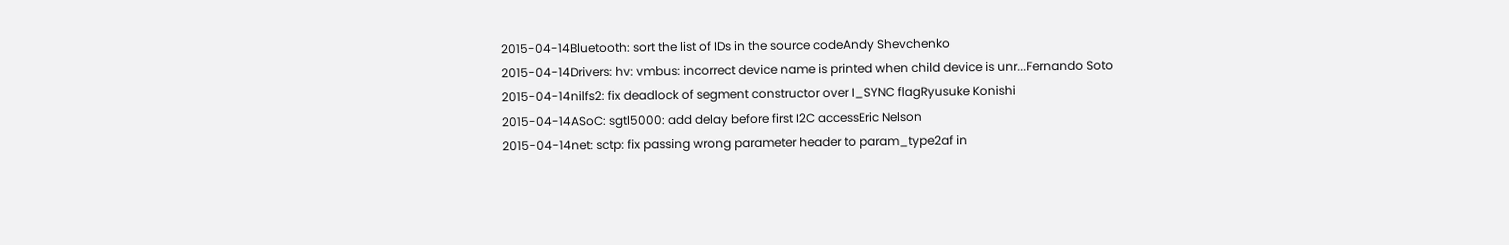2015-04-14Bluetooth: sort the list of IDs in the source codeAndy Shevchenko
2015-04-14Drivers: hv: vmbus: incorrect device name is printed when child device is unr...Fernando Soto
2015-04-14nilfs2: fix deadlock of segment constructor over I_SYNC flagRyusuke Konishi
2015-04-14ASoC: sgtl5000: add delay before first I2C accessEric Nelson
2015-04-14net: sctp: fix passing wrong parameter header to param_type2af in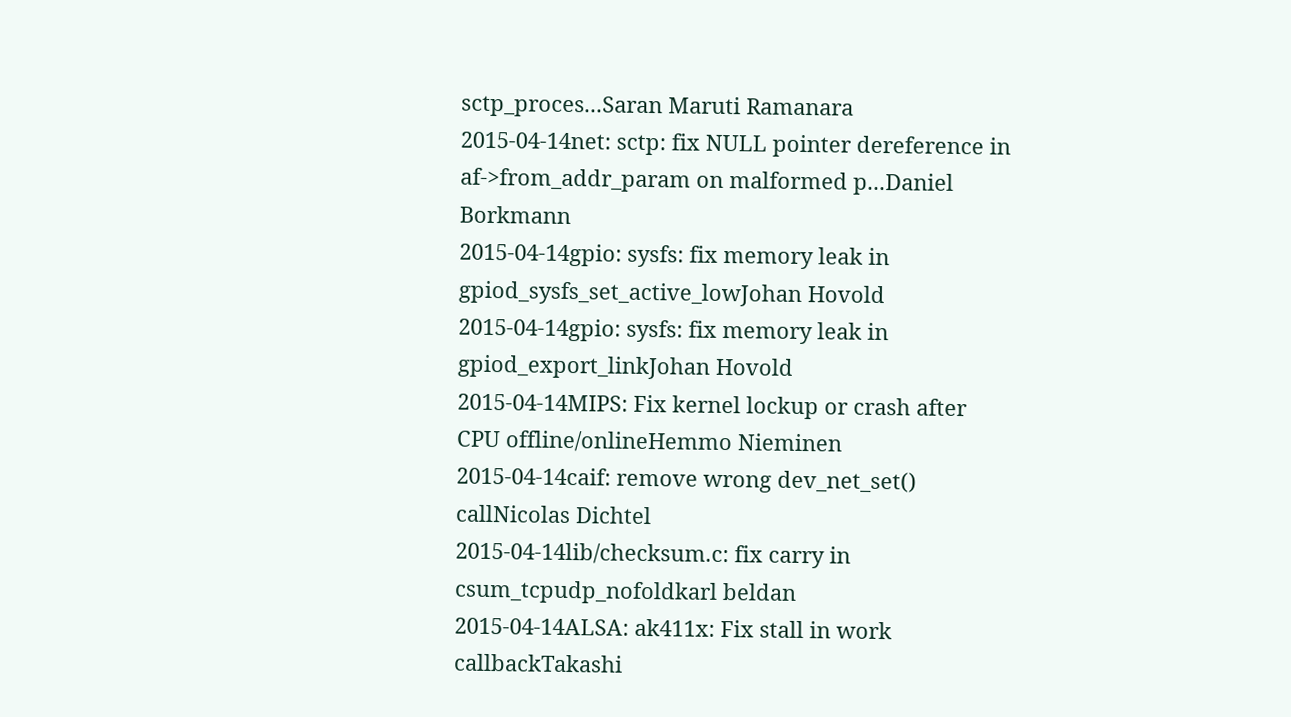sctp_proces...Saran Maruti Ramanara
2015-04-14net: sctp: fix NULL pointer dereference in af->from_addr_param on malformed p...Daniel Borkmann
2015-04-14gpio: sysfs: fix memory leak in gpiod_sysfs_set_active_lowJohan Hovold
2015-04-14gpio: sysfs: fix memory leak in gpiod_export_linkJohan Hovold
2015-04-14MIPS: Fix kernel lockup or crash after CPU offline/onlineHemmo Nieminen
2015-04-14caif: remove wrong dev_net_set() callNicolas Dichtel
2015-04-14lib/checksum.c: fix carry in csum_tcpudp_nofoldkarl beldan
2015-04-14ALSA: ak411x: Fix stall in work callbackTakashi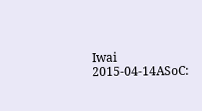Iwai
2015-04-14ASoC: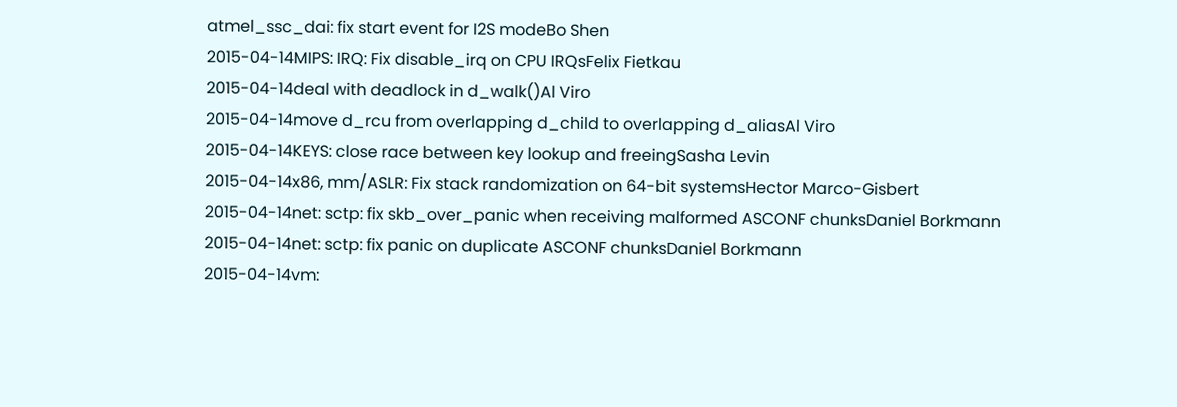atmel_ssc_dai: fix start event for I2S modeBo Shen
2015-04-14MIPS: IRQ: Fix disable_irq on CPU IRQsFelix Fietkau
2015-04-14deal with deadlock in d_walk()Al Viro
2015-04-14move d_rcu from overlapping d_child to overlapping d_aliasAl Viro
2015-04-14KEYS: close race between key lookup and freeingSasha Levin
2015-04-14x86, mm/ASLR: Fix stack randomization on 64-bit systemsHector Marco-Gisbert
2015-04-14net: sctp: fix skb_over_panic when receiving malformed ASCONF chunksDaniel Borkmann
2015-04-14net: sctp: fix panic on duplicate ASCONF chunksDaniel Borkmann
2015-04-14vm: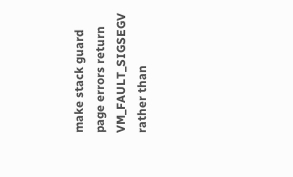make stack guard page errors return VM_FAULT_SIGSEGV rather than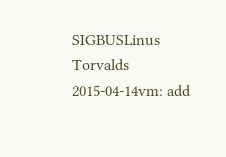SIGBUSLinus Torvalds
2015-04-14vm: add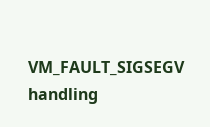VM_FAULT_SIGSEGV handling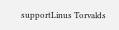supportLinus Torvalds